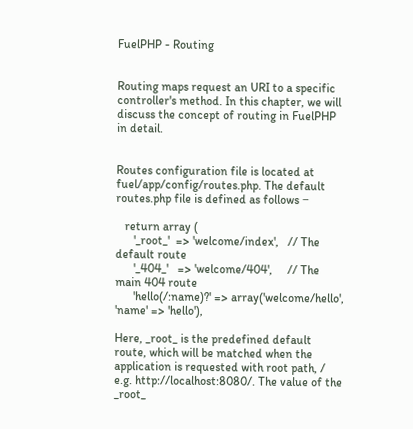FuelPHP - Routing


Routing maps request an URI to a specific controller's method. In this chapter, we will discuss the concept of routing in FuelPHP in detail.


Routes configuration file is located at fuel/app/config/routes.php. The default routes.php file is defined as follows −

   return array (
      '_root_'  => 'welcome/index',   // The default route
      '_404_'   => 'welcome/404',     // The main 404 route
      'hello(/:name)?' => array('welcome/hello', 'name' => 'hello'),

Here, _root_ is the predefined default route, which will be matched when the application is requested with root path, / e.g. http://localhost:8080/. The value of the _root_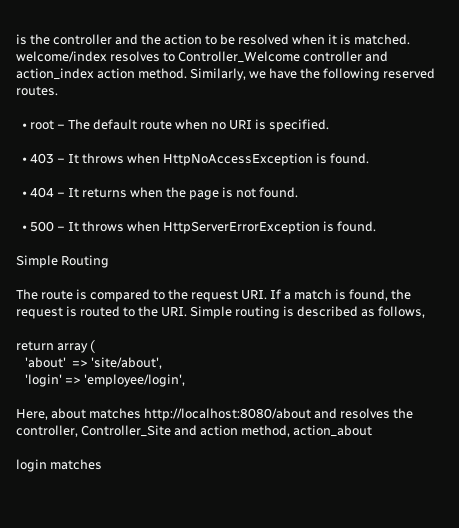is the controller and the action to be resolved when it is matched. welcome/index resolves to Controller_Welcome controller and action_index action method. Similarly, we have the following reserved routes.

  • root − The default route when no URI is specified.

  • 403 − It throws when HttpNoAccessException is found.

  • 404 − It returns when the page is not found.

  • 500 − It throws when HttpServerErrorException is found.

Simple Routing

The route is compared to the request URI. If a match is found, the request is routed to the URI. Simple routing is described as follows,

return array (
   'about'  => 'site/about',
   'login' => 'employee/login',

Here, about matches http://localhost:8080/about and resolves the controller, Controller_Site and action method, action_about

login matches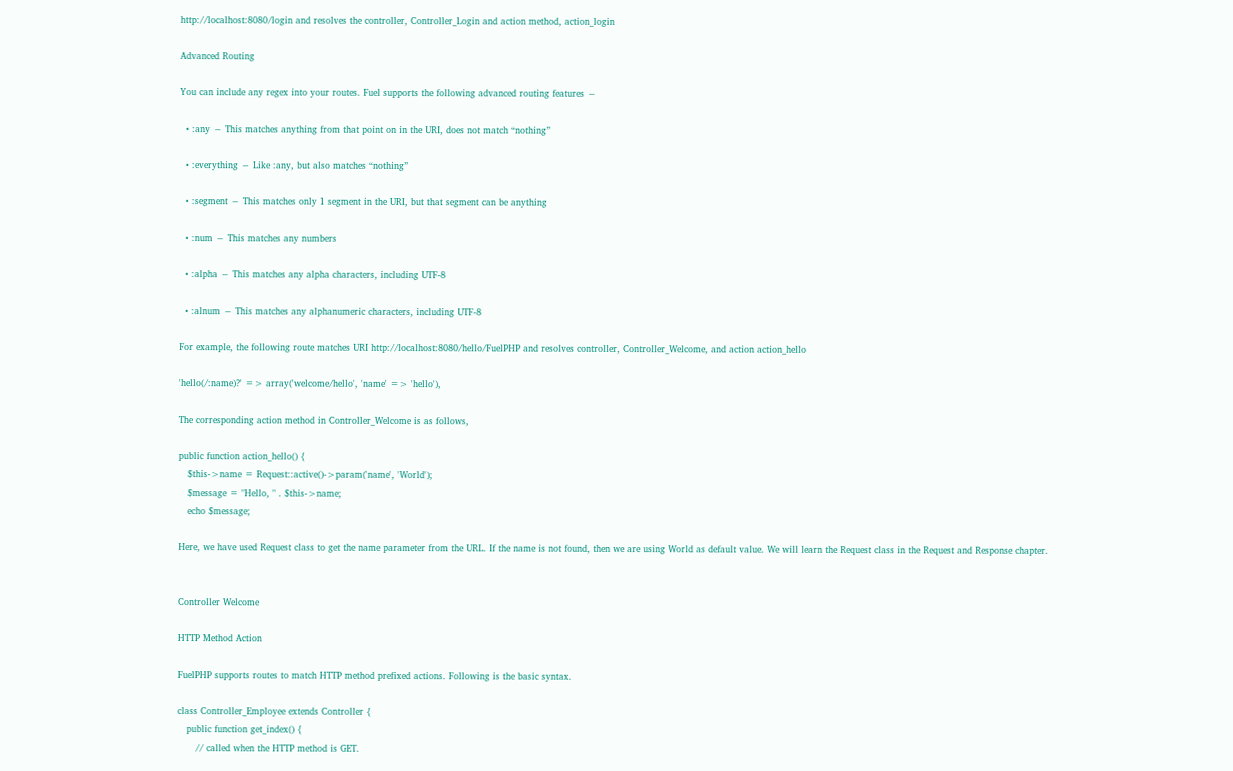http://localhost:8080/login and resolves the controller, Controller_Login and action method, action_login

Advanced Routing

You can include any regex into your routes. Fuel supports the following advanced routing features −

  • :any − This matches anything from that point on in the URI, does not match “nothing”

  • :everything − Like :any, but also matches “nothing”

  • :segment − This matches only 1 segment in the URI, but that segment can be anything

  • :num − This matches any numbers

  • :alpha − This matches any alpha characters, including UTF-8

  • :alnum − This matches any alphanumeric characters, including UTF-8

For example, the following route matches URI http://localhost:8080/hello/FuelPHP and resolves controller, Controller_Welcome, and action action_hello

'hello(/:name)?' => array('welcome/hello', 'name' => 'hello'),

The corresponding action method in Controller_Welcome is as follows,

public function action_hello() {
   $this->name = Request::active()->param('name', 'World');
   $message = "Hello, " . $this->name;
   echo $message;

Here, we have used Request class to get the name parameter from the URL. If the name is not found, then we are using World as default value. We will learn the Request class in the Request and Response chapter.


Controller Welcome

HTTP Method Action

FuelPHP supports routes to match HTTP method prefixed actions. Following is the basic syntax.

class Controller_Employee extends Controller {
   public function get_index() {
      // called when the HTTP method is GET.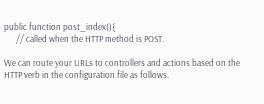public function post_index(){
      // called when the HTTP method is POST.

We can route your URLs to controllers and actions based on the HTTP verb in the configuration file as follows.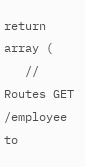return array (
   // Routes GET /employee to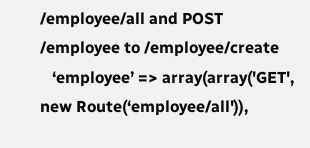/employee/all and POST /employee to /employee/create
   ‘employee’ => array(array('GET', new Route(‘employee/all')),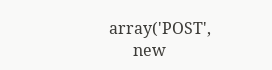array('POST',
      new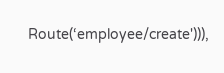Route(‘employee/create'))),